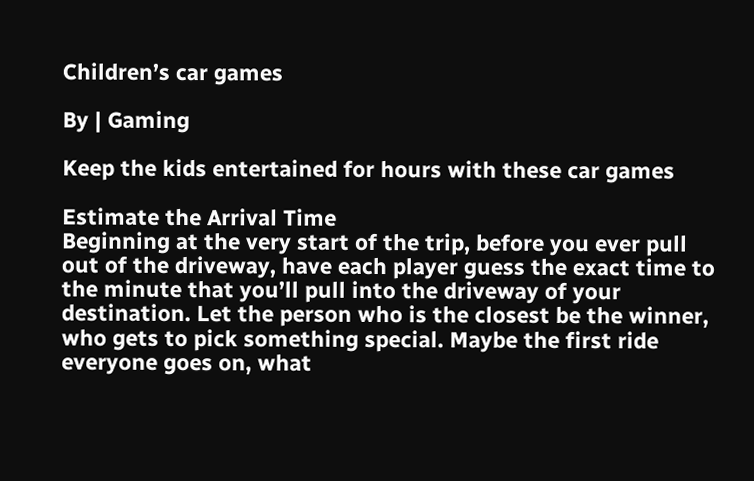Children’s car games

By | Gaming

Keep the kids entertained for hours with these car games

Estimate the Arrival Time
Beginning at the very start of the trip, before you ever pull out of the driveway, have each player guess the exact time to the minute that you’ll pull into the driveway of your destination. Let the person who is the closest be the winner, who gets to pick something special. Maybe the first ride everyone goes on, what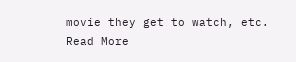movie they get to watch, etc.
Read More